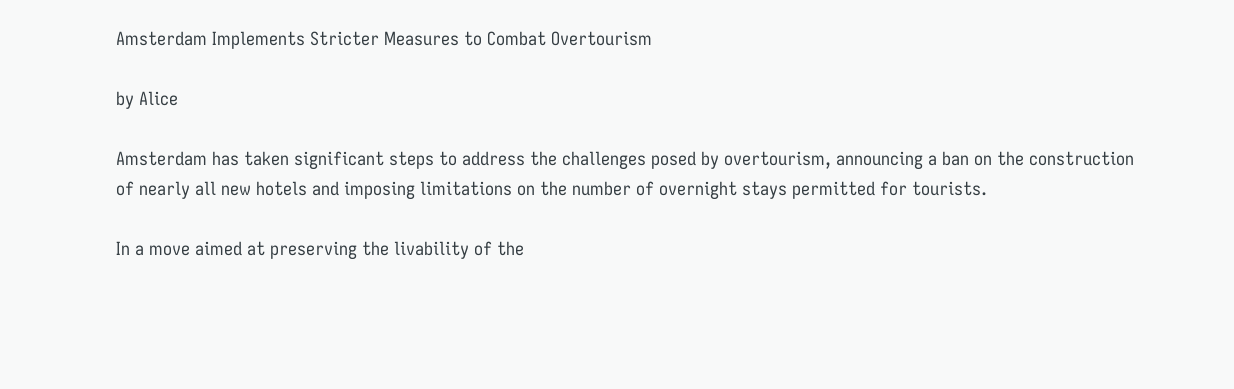Amsterdam Implements Stricter Measures to Combat Overtourism

by Alice

Amsterdam has taken significant steps to address the challenges posed by overtourism, announcing a ban on the construction of nearly all new hotels and imposing limitations on the number of overnight stays permitted for tourists.

In a move aimed at preserving the livability of the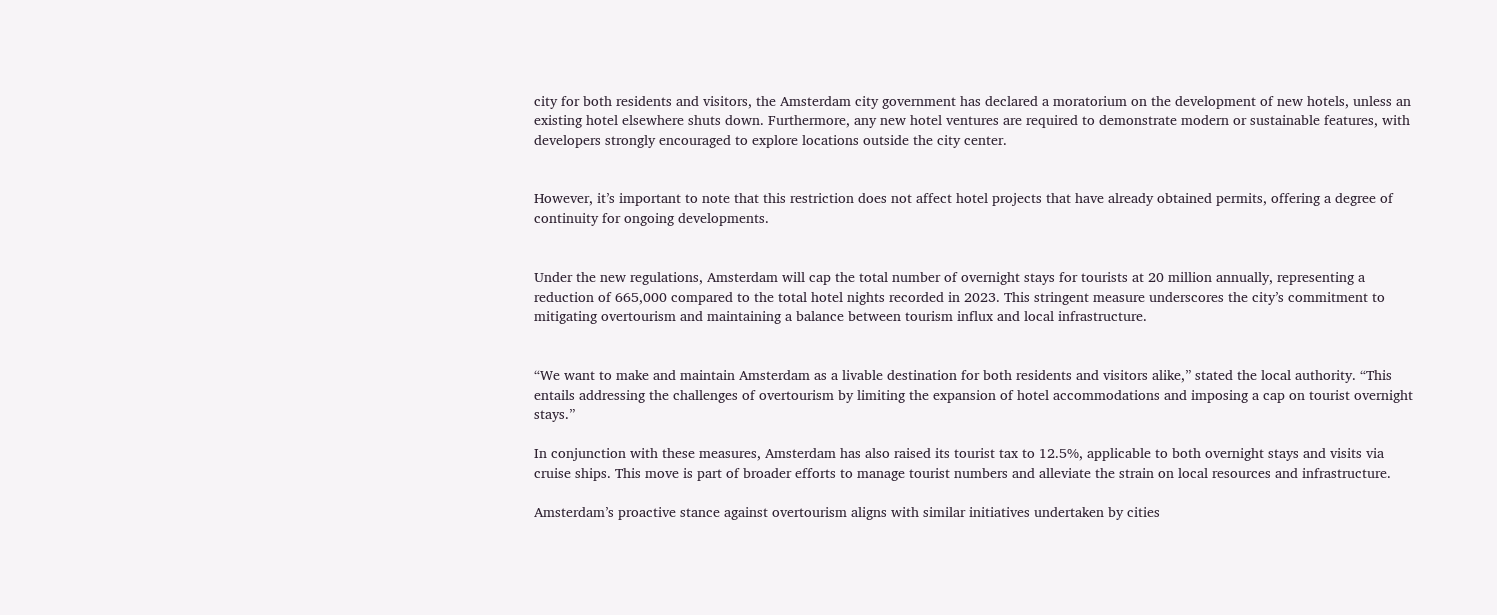city for both residents and visitors, the Amsterdam city government has declared a moratorium on the development of new hotels, unless an existing hotel elsewhere shuts down. Furthermore, any new hotel ventures are required to demonstrate modern or sustainable features, with developers strongly encouraged to explore locations outside the city center.


However, it’s important to note that this restriction does not affect hotel projects that have already obtained permits, offering a degree of continuity for ongoing developments.


Under the new regulations, Amsterdam will cap the total number of overnight stays for tourists at 20 million annually, representing a reduction of 665,000 compared to the total hotel nights recorded in 2023. This stringent measure underscores the city’s commitment to mitigating overtourism and maintaining a balance between tourism influx and local infrastructure.


“We want to make and maintain Amsterdam as a livable destination for both residents and visitors alike,” stated the local authority. “This entails addressing the challenges of overtourism by limiting the expansion of hotel accommodations and imposing a cap on tourist overnight stays.”

In conjunction with these measures, Amsterdam has also raised its tourist tax to 12.5%, applicable to both overnight stays and visits via cruise ships. This move is part of broader efforts to manage tourist numbers and alleviate the strain on local resources and infrastructure.

Amsterdam’s proactive stance against overtourism aligns with similar initiatives undertaken by cities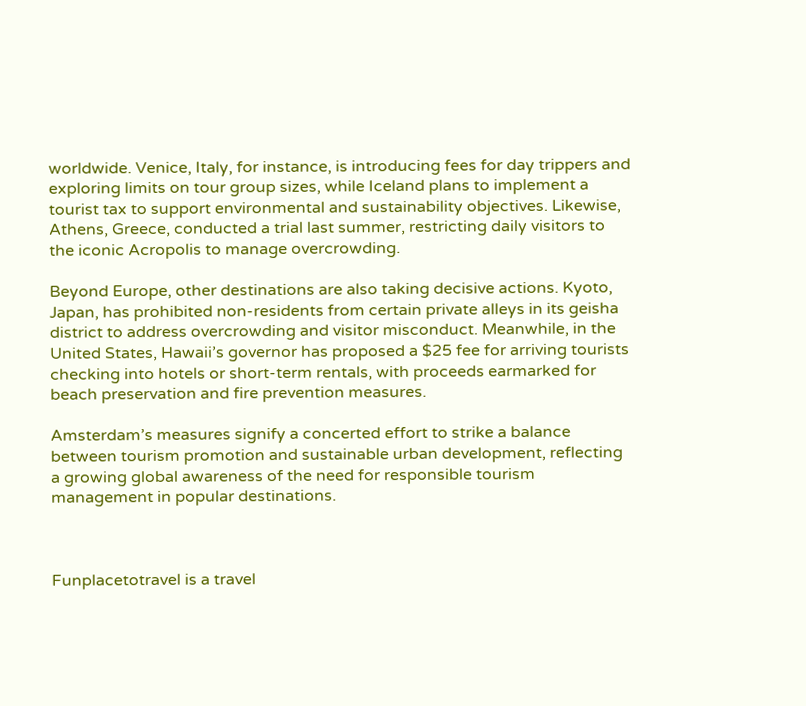worldwide. Venice, Italy, for instance, is introducing fees for day trippers and exploring limits on tour group sizes, while Iceland plans to implement a tourist tax to support environmental and sustainability objectives. Likewise, Athens, Greece, conducted a trial last summer, restricting daily visitors to the iconic Acropolis to manage overcrowding.

Beyond Europe, other destinations are also taking decisive actions. Kyoto, Japan, has prohibited non-residents from certain private alleys in its geisha district to address overcrowding and visitor misconduct. Meanwhile, in the United States, Hawaii’s governor has proposed a $25 fee for arriving tourists checking into hotels or short-term rentals, with proceeds earmarked for beach preservation and fire prevention measures.

Amsterdam’s measures signify a concerted effort to strike a balance between tourism promotion and sustainable urban development, reflecting a growing global awareness of the need for responsible tourism management in popular destinations.



Funplacetotravel is a travel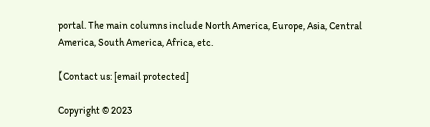portal. The main columns include North America, Europe, Asia, Central America, South America, Africa, etc.

【Contact us: [email protected]

Copyright © 2023